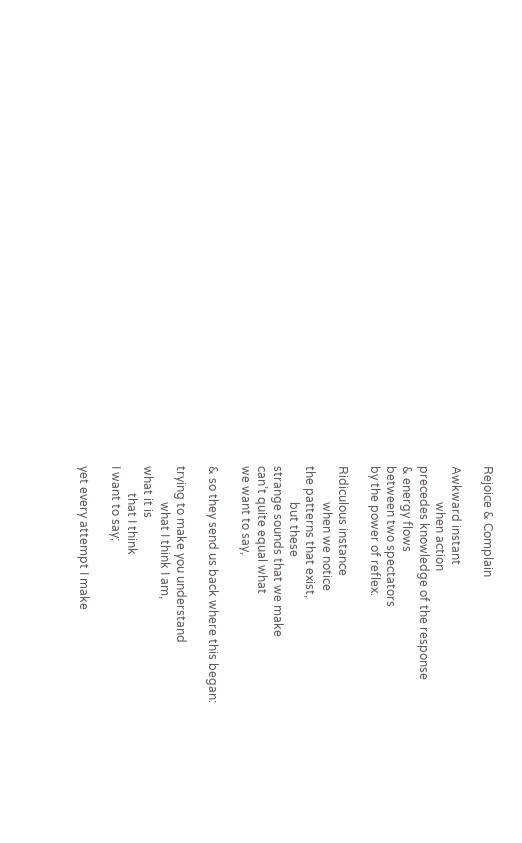Rejoice & Complain

Awkward instant
            when action
precedes knowledge of the response
& energy flows
between two spectators
by the power of reflex.

Ridiculous instance
            when we notice
the patterns that exist,
            but these
strange sounds that we make
can’t quite equal what
we want to say,

& so they send us back where this began:

trying to make you understand
            what I think I am,
what it is
         that I think
I want to say;

yet every attempt I make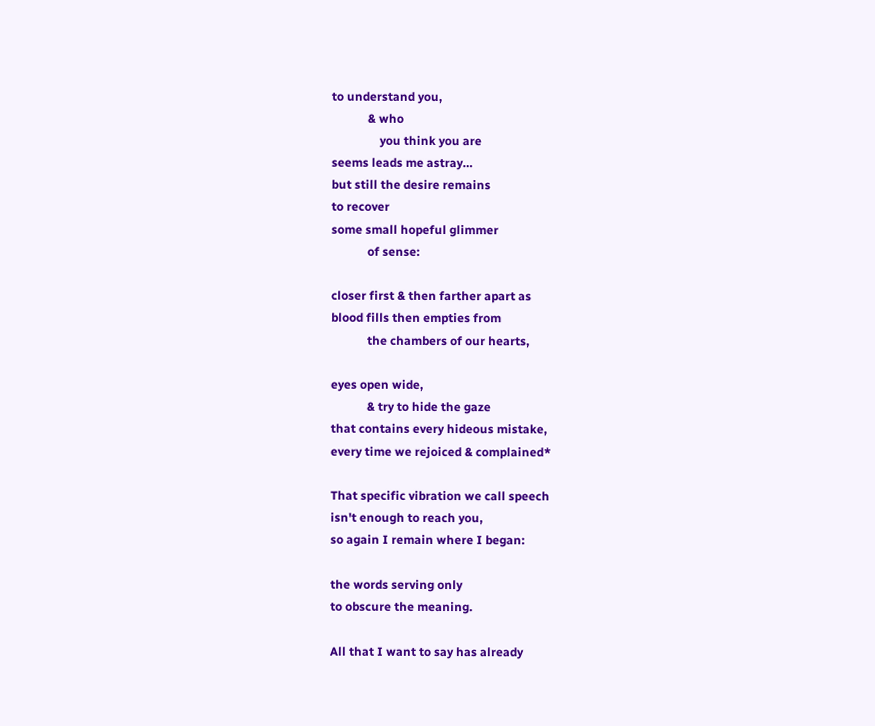to understand you,
            & who
                you think you are
seems leads me astray…
but still the desire remains
to recover
some small hopeful glimmer
            of sense:

closer first & then farther apart as
blood fills then empties from
            the chambers of our hearts,

eyes open wide,
            & try to hide the gaze
that contains every hideous mistake,
every time we rejoiced & complained*

That specific vibration we call speech
isn't enough to reach you,
so again I remain where I began:

the words serving only
to obscure the meaning.

All that I want to say has already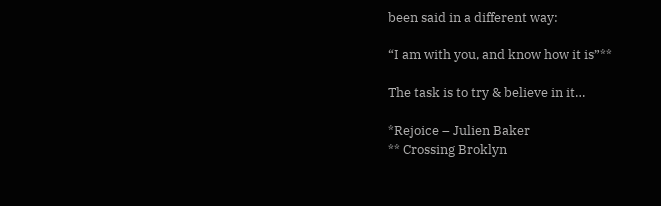been said in a different way:

“I am with you, and know how it is”**

The task is to try & believe in it…

*Rejoice – Julien Baker
** Crossing Broklyn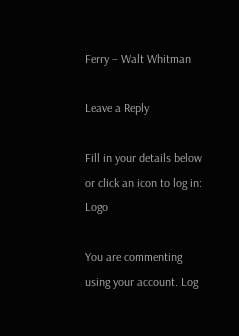Ferry – Walt Whitman

Leave a Reply

Fill in your details below or click an icon to log in: Logo

You are commenting using your account. Log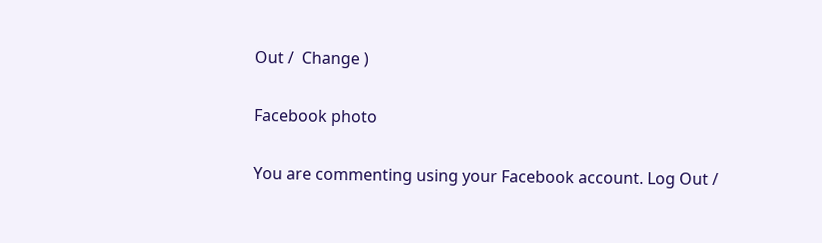Out /  Change )

Facebook photo

You are commenting using your Facebook account. Log Out /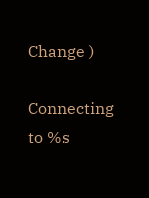Change )

Connecting to %s